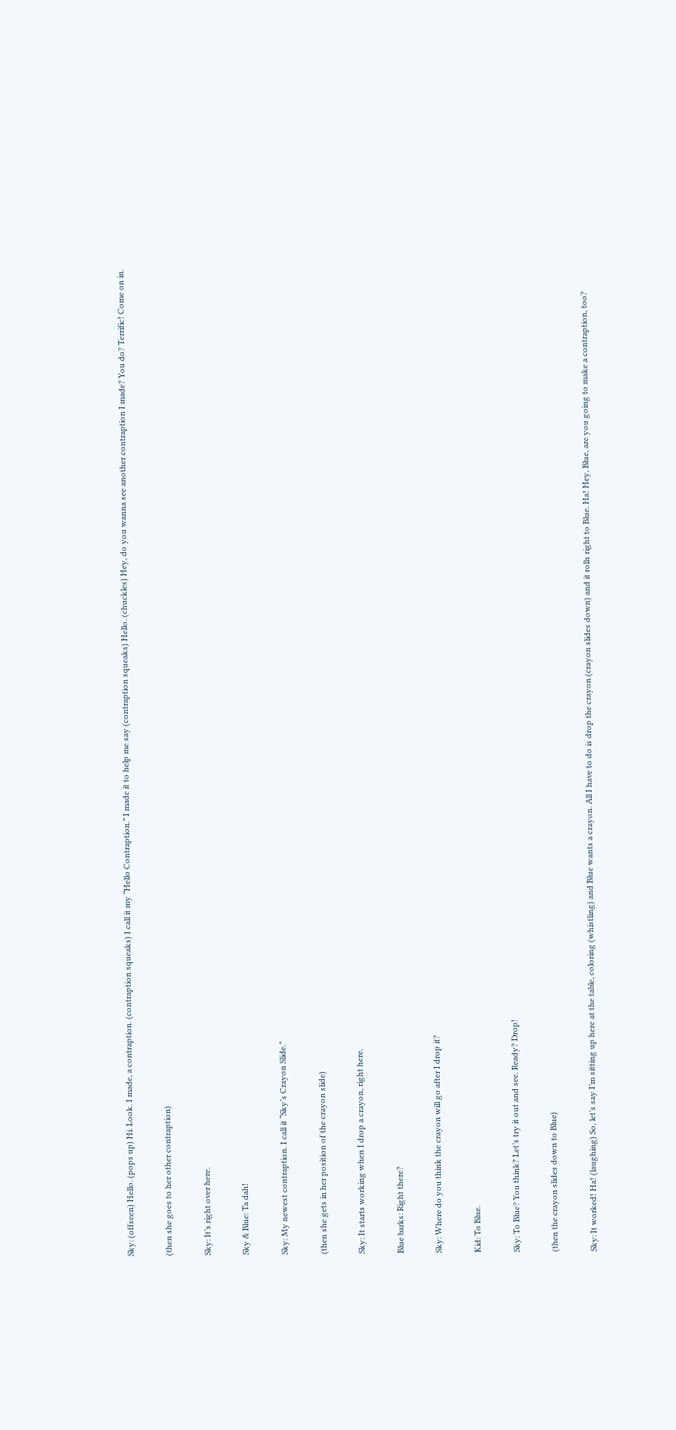Sky: (offseen) Hello. (pops up) Hi. Look. I made, a contraption. (contraption squeaks) I call it my “Hello Contraption.” I made it to help me say (contraption squeaks) Hello. (chuckles) Hey, do you wanna see another contraption I made? You do? Terrific! Come on in.

(then she goes to her other contraption)

Sky: It’s right over here.

Sky & Blue: Ta dah!

Sky: My newest contraption. I call it “Sky’s Crayon Slide.”

(then she gets in her position of the crayon slide)

Sky: It starts working when I drop a crayon, right here.

Blue barks: Right there?

Sky: Where do you think the crayon will go after I drop it?

Kid: To Blue.

Sky: To Blue? You think? Let’s try it out and see. Ready? Drop!

(then the crayon slides down to Blue)

Sky: It worked! Ha! (laughing) So, let’s say I’m sitting up here at the table, coloring (whistling) and Blue wants a crayon. All I have to do is drop the crayon (crayon slides down) and it rolls right to Blue. Ha! Hey, Blue, are you going to make a contraption, too?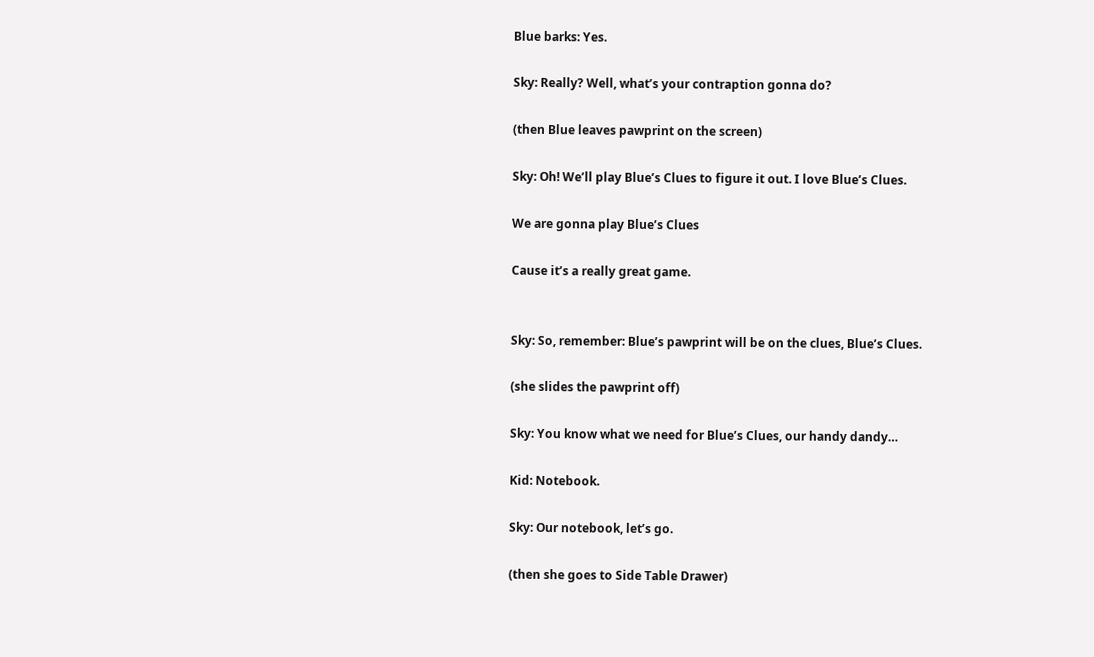Blue barks: Yes.

Sky: Really? Well, what’s your contraption gonna do?

(then Blue leaves pawprint on the screen)

Sky: Oh! We’ll play Blue’s Clues to figure it out. I love Blue’s Clues.

We are gonna play Blue’s Clues

Cause it’s a really great game.


Sky: So, remember: Blue’s pawprint will be on the clues, Blue’s Clues.

(she slides the pawprint off)

Sky: You know what we need for Blue’s Clues, our handy dandy…

Kid: Notebook.

Sky: Our notebook, let’s go.

(then she goes to Side Table Drawer)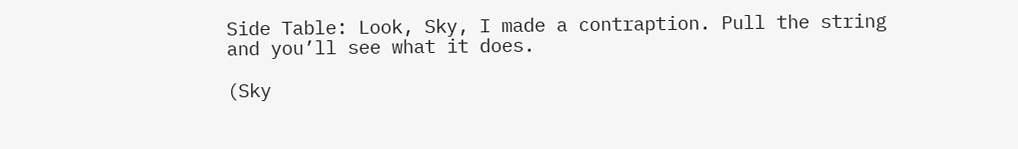Side Table: Look, Sky, I made a contraption. Pull the string and you’ll see what it does.

(Sky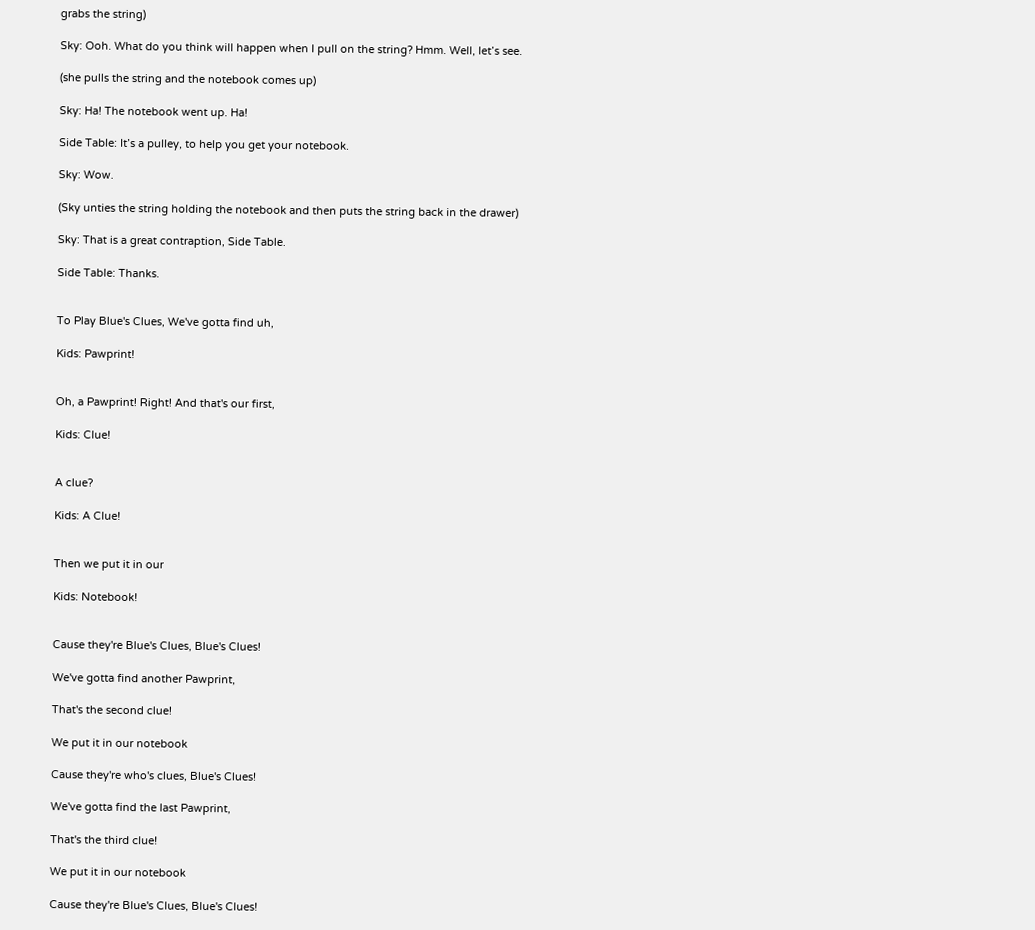grabs the string)

Sky: Ooh. What do you think will happen when I pull on the string? Hmm. Well, let’s see.

(she pulls the string and the notebook comes up)

Sky: Ha! The notebook went up. Ha!

Side Table: It’s a pulley, to help you get your notebook.

Sky: Wow.

(Sky unties the string holding the notebook and then puts the string back in the drawer)

Sky: That is a great contraption, Side Table.

Side Table: Thanks.


To Play Blue's Clues, We've gotta find uh,

Kids: Pawprint!


Oh, a Pawprint! Right! And that's our first,

Kids: Clue!


A clue?

Kids: A Clue!


Then we put it in our

Kids: Notebook!


Cause they're Blue's Clues, Blue's Clues!

We've gotta find another Pawprint,

That's the second clue!

We put it in our notebook

Cause they're who's clues, Blue's Clues!

We've gotta find the last Pawprint,

That's the third clue!

We put it in our notebook

Cause they're Blue's Clues, Blue's Clues!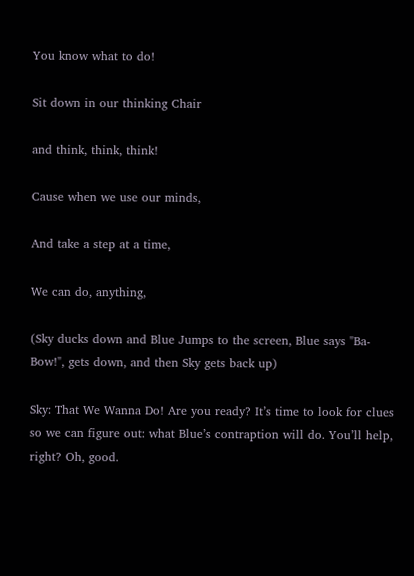You know what to do!

Sit down in our thinking Chair

and think, think, think!

Cause when we use our minds,

And take a step at a time,

We can do, anything,

(Sky ducks down and Blue Jumps to the screen, Blue says "Ba-Bow!", gets down, and then Sky gets back up)

Sky: That We Wanna Do! Are you ready? It’s time to look for clues so we can figure out: what Blue’s contraption will do. You’ll help, right? Oh, good.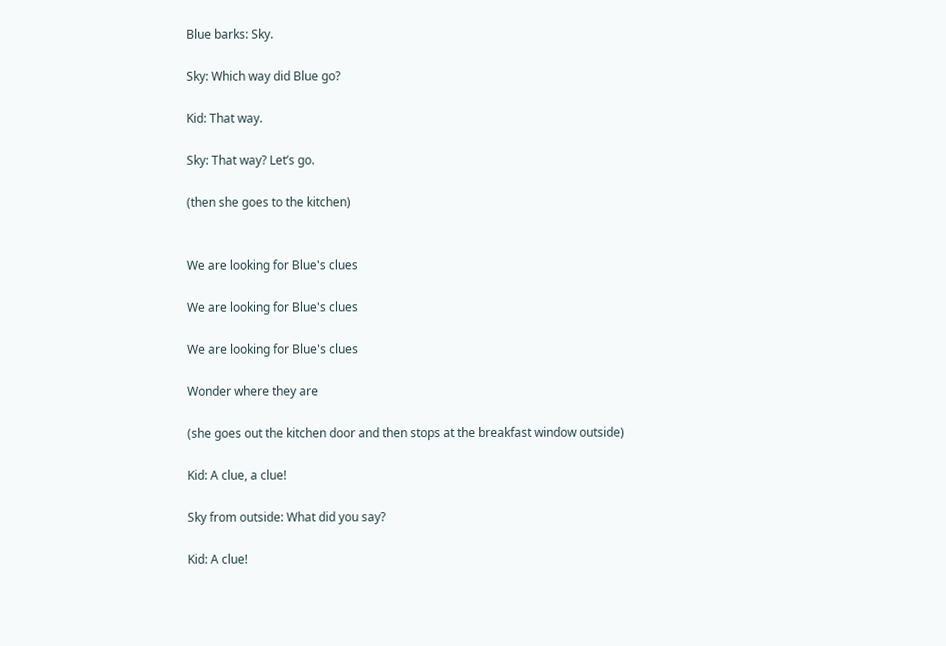Blue barks: Sky.

Sky: Which way did Blue go?

Kid: That way.

Sky: That way? Let’s go.

(then she goes to the kitchen)


We are looking for Blue's clues

We are looking for Blue's clues

We are looking for Blue's clues

Wonder where they are

(she goes out the kitchen door and then stops at the breakfast window outside)

Kid: A clue, a clue!

Sky from outside: What did you say?

Kid: A clue!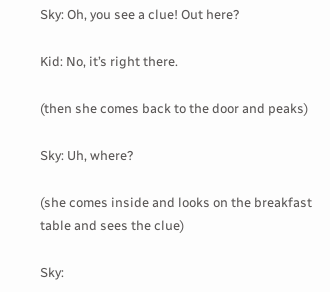Sky: Oh, you see a clue! Out here?

Kid: No, it’s right there.

(then she comes back to the door and peaks)

Sky: Uh, where?

(she comes inside and looks on the breakfast table and sees the clue)

Sky: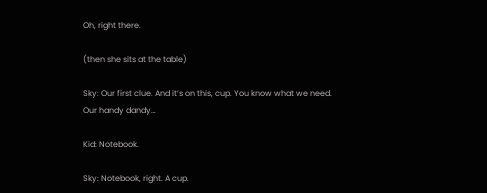Oh, right there.

(then she sits at the table)

Sky: Our first clue. And it’s on this, cup. You know what we need. Our handy dandy…

Kid: Notebook.

Sky: Notebook, right. A cup.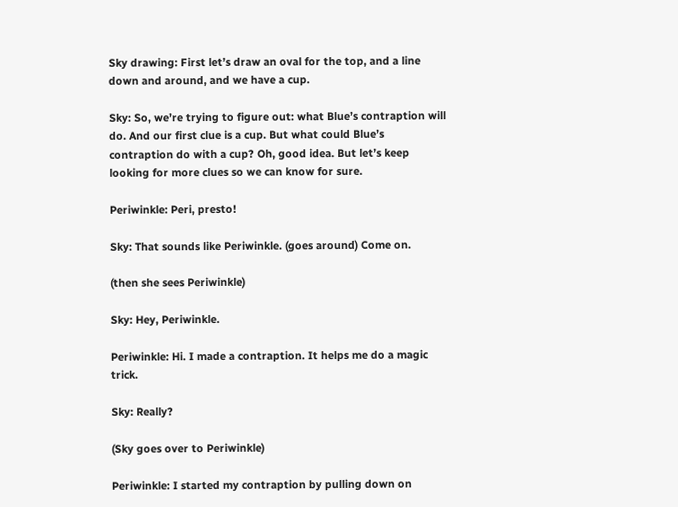Sky drawing: First let’s draw an oval for the top, and a line down and around, and we have a cup.

Sky: So, we’re trying to figure out: what Blue’s contraption will do. And our first clue is a cup. But what could Blue’s contraption do with a cup? Oh, good idea. But let’s keep looking for more clues so we can know for sure.

Periwinkle: Peri, presto!

Sky: That sounds like Periwinkle. (goes around) Come on.

(then she sees Periwinkle)

Sky: Hey, Periwinkle.

Periwinkle: Hi. I made a contraption. It helps me do a magic trick.

Sky: Really?

(Sky goes over to Periwinkle)

Periwinkle: I started my contraption by pulling down on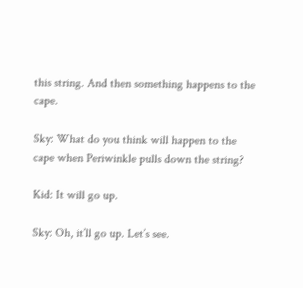this string. And then something happens to the cape.

Sky: What do you think will happen to the cape when Periwinkle pulls down the string?

Kid: It will go up.

Sky: Oh, it’ll go up. Let’s see.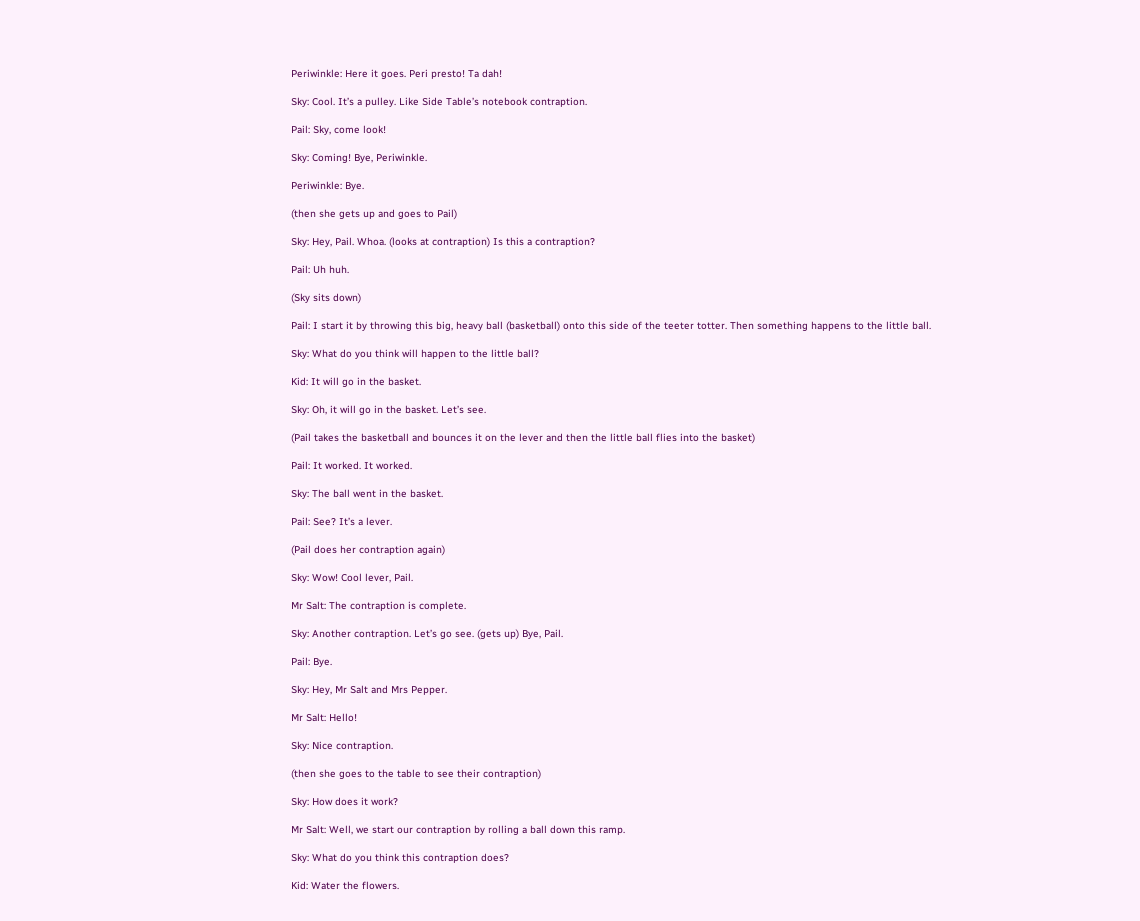Periwinkle: Here it goes. Peri presto! Ta dah!

Sky: Cool. It’s a pulley. Like Side Table’s notebook contraption.

Pail: Sky, come look!

Sky: Coming! Bye, Periwinkle.

Periwinkle: Bye.

(then she gets up and goes to Pail)

Sky: Hey, Pail. Whoa. (looks at contraption) Is this a contraption?

Pail: Uh huh.

(Sky sits down)

Pail: I start it by throwing this big, heavy ball (basketball) onto this side of the teeter totter. Then something happens to the little ball.

Sky: What do you think will happen to the little ball?

Kid: It will go in the basket.

Sky: Oh, it will go in the basket. Let’s see.

(Pail takes the basketball and bounces it on the lever and then the little ball flies into the basket)

Pail: It worked. It worked.

Sky: The ball went in the basket.

Pail: See? It’s a lever.

(Pail does her contraption again)

Sky: Wow! Cool lever, Pail.

Mr Salt: The contraption is complete.

Sky: Another contraption. Let’s go see. (gets up) Bye, Pail.

Pail: Bye.

Sky: Hey, Mr Salt and Mrs Pepper.

Mr Salt: Hello!

Sky: Nice contraption.

(then she goes to the table to see their contraption)

Sky: How does it work?

Mr Salt: Well, we start our contraption by rolling a ball down this ramp.

Sky: What do you think this contraption does?

Kid: Water the flowers.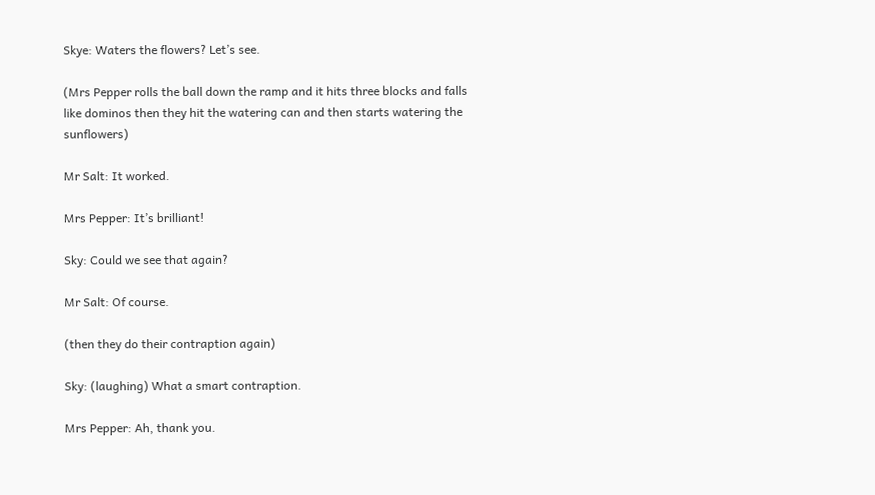Skye: Waters the flowers? Let’s see.

(Mrs Pepper rolls the ball down the ramp and it hits three blocks and falls like dominos then they hit the watering can and then starts watering the sunflowers)

Mr Salt: It worked.

Mrs Pepper: It’s brilliant!

Sky: Could we see that again?

Mr Salt: Of course.

(then they do their contraption again)

Sky: (laughing) What a smart contraption.

Mrs Pepper: Ah, thank you.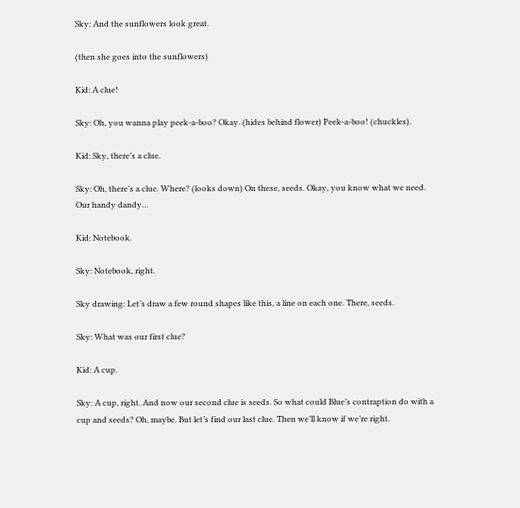Sky: And the sunflowers look great.

(then she goes into the sunflowers)

Kid: A clue!

Sky: Oh, you wanna play peek-a-boo? Okay. (hides behind flower) Peek-a-boo! (chuckles).

Kid: Sky, there’s a clue.

Sky: Oh, there’s a clue. Where? (looks down) On these, seeds. Okay, you know what we need. Our handy dandy…

Kid: Notebook.

Sky: Notebook, right.

Sky drawing: Let’s draw a few round shapes like this, a line on each one. There, seeds.

Sky: What was our first clue?

Kid: A cup.

Sky: A cup, right. And now our second clue is seeds. So what could Blue’s contraption do with a cup and seeds? Oh, maybe. But let’s find our last clue. Then we’ll know if we’re right.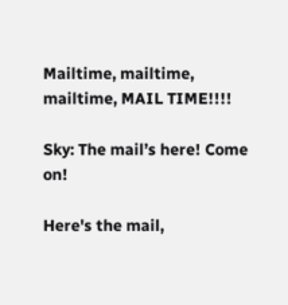Mailtime, mailtime, mailtime, MAIL TIME!!!!

Sky: The mail’s here! Come on!

Here's the mail,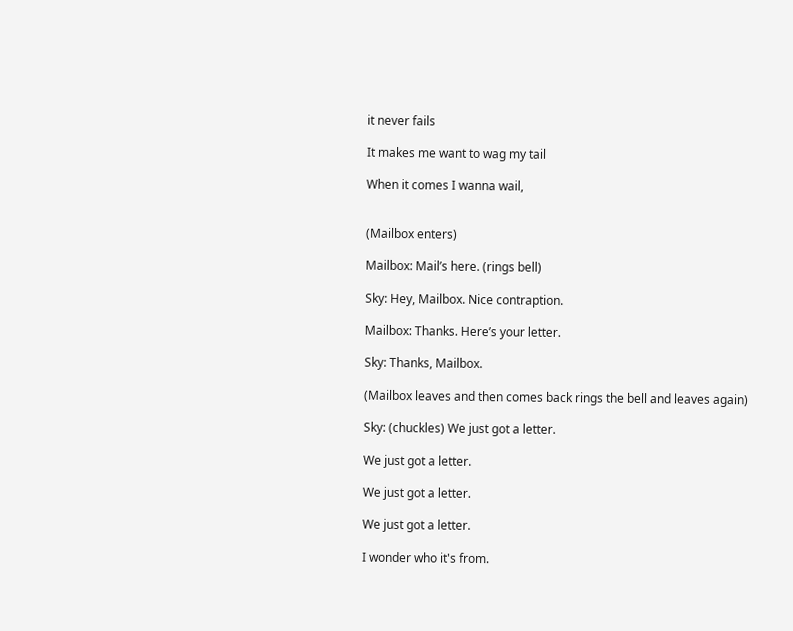it never fails

It makes me want to wag my tail

When it comes I wanna wail,


(Mailbox enters)

Mailbox: Mail’s here. (rings bell)

Sky: Hey, Mailbox. Nice contraption.

Mailbox: Thanks. Here’s your letter.

Sky: Thanks, Mailbox.

(Mailbox leaves and then comes back rings the bell and leaves again)

Sky: (chuckles) We just got a letter.

We just got a letter.

We just got a letter.

We just got a letter.

I wonder who it's from.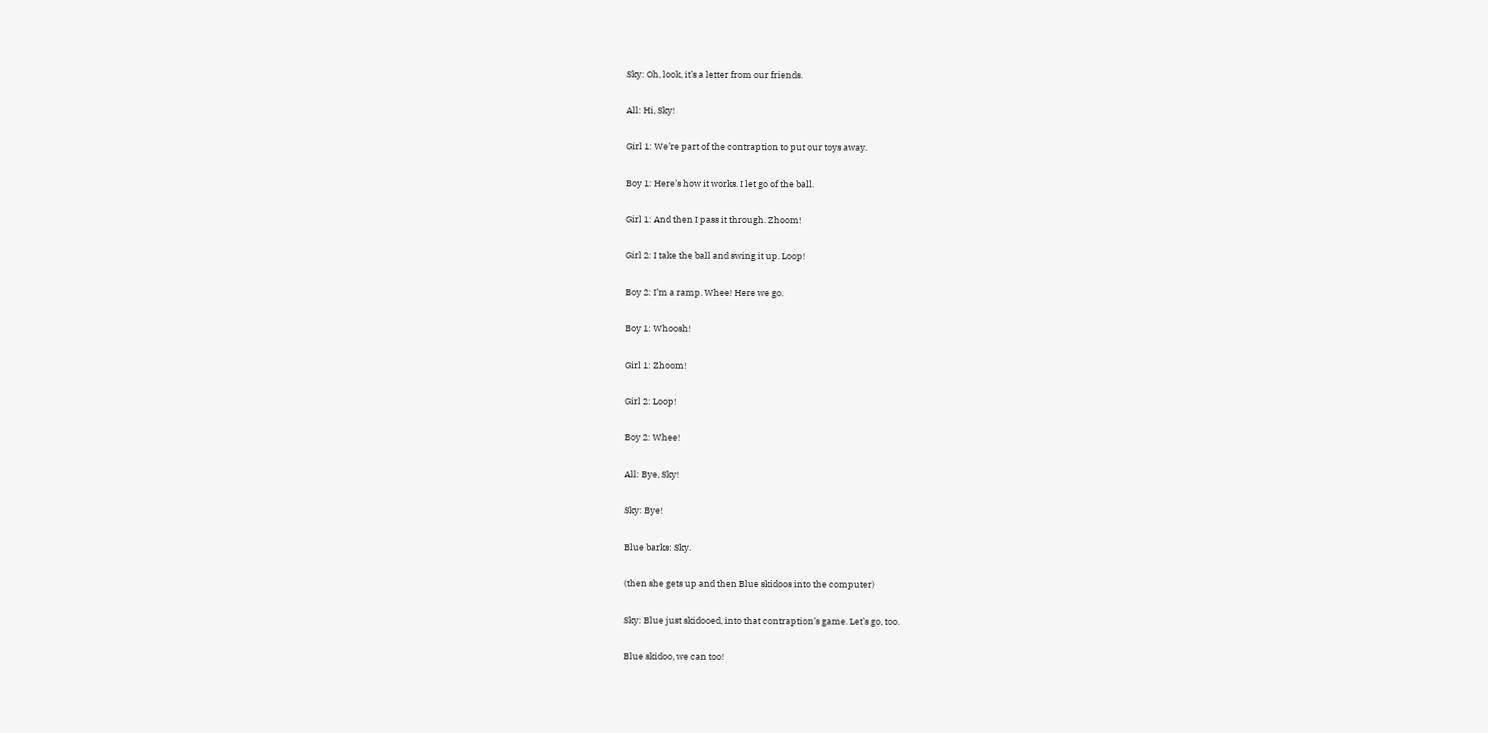Sky: Oh, look, it’s a letter from our friends.

All: Hi, Sky!

Girl 1: We’re part of the contraption to put our toys away.

Boy 1: Here’s how it works. I let go of the ball.

Girl 1: And then I pass it through. Zhoom!

Girl 2: I take the ball and swing it up. Loop!

Boy 2: I’m a ramp. Whee! Here we go.

Boy 1: Whoosh!

Girl 1: Zhoom!

Girl 2: Loop!

Boy 2: Whee!

All: Bye, Sky!

Sky: Bye!

Blue barks: Sky.

(then she gets up and then Blue skidoos into the computer)

Sky: Blue just skidooed, into that contraption’s game. Let’s go, too.

Blue skidoo, we can too!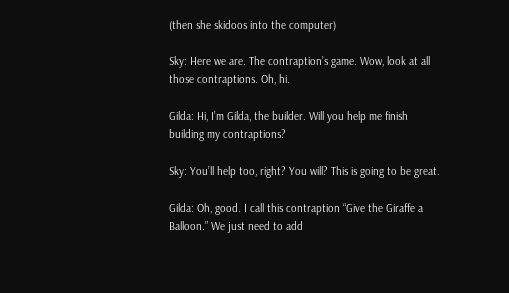(then she skidoos into the computer)

Sky: Here we are. The contraption’s game. Wow, look at all those contraptions. Oh, hi.

Gilda: Hi, I’m Gilda, the builder. Will you help me finish building my contraptions?

Sky: You’ll help too, right? You will? This is going to be great.

Gilda: Oh, good. I call this contraption “Give the Giraffe a Balloon.” We just need to add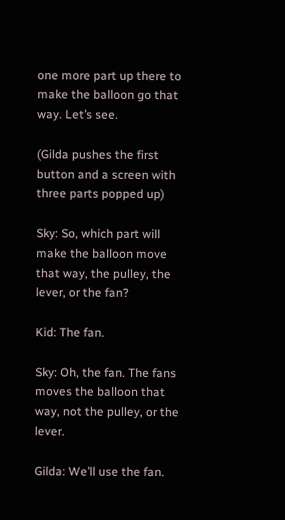one more part up there to make the balloon go that way. Let’s see.

(Gilda pushes the first button and a screen with three parts popped up)

Sky: So, which part will make the balloon move that way, the pulley, the lever, or the fan?

Kid: The fan.

Sky: Oh, the fan. The fans moves the balloon that way, not the pulley, or the lever.

Gilda: We’ll use the fan.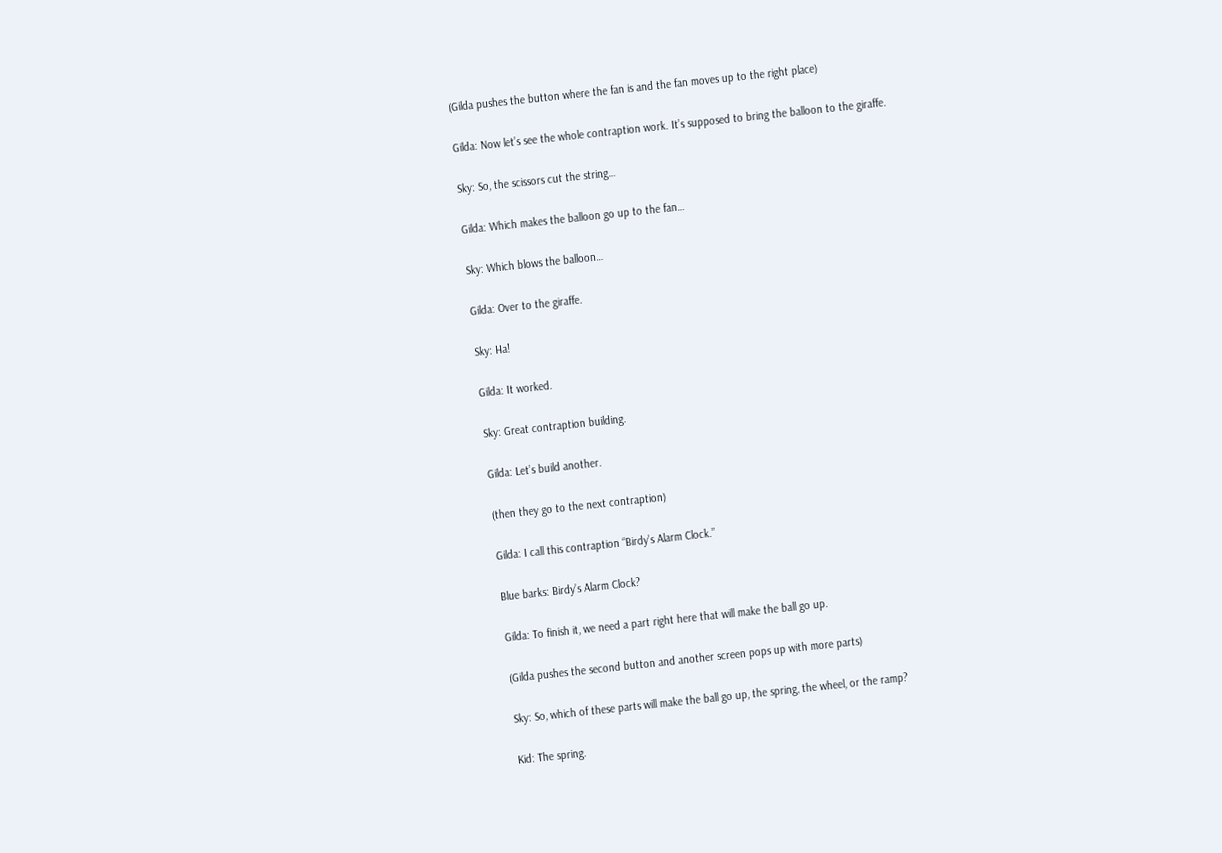(Gilda pushes the button where the fan is and the fan moves up to the right place)

Gilda: Now let’s see the whole contraption work. It’s supposed to bring the balloon to the giraffe.

Sky: So, the scissors cut the string…

Gilda: Which makes the balloon go up to the fan…

Sky: Which blows the balloon…

Gilda: Over to the giraffe.

Sky: Ha!

Gilda: It worked.

Sky: Great contraption building.

Gilda: Let’s build another.

(then they go to the next contraption)

Gilda: I call this contraption “Birdy’s Alarm Clock.”

Blue barks: Birdy’s Alarm Clock?

Gilda: To finish it, we need a part right here that will make the ball go up.

(Gilda pushes the second button and another screen pops up with more parts)

Sky: So, which of these parts will make the ball go up, the spring, the wheel, or the ramp?

Kid: The spring.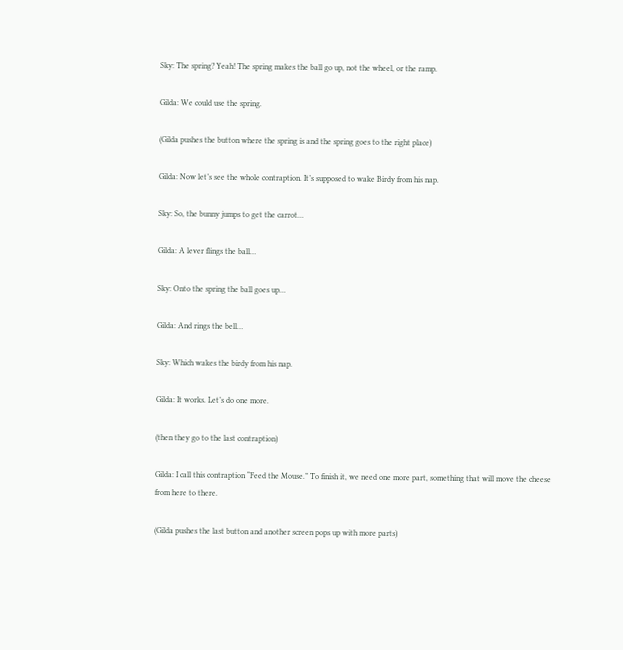Sky: The spring? Yeah! The spring makes the ball go up, not the wheel, or the ramp.

Gilda: We could use the spring.

(Gilda pushes the button where the spring is and the spring goes to the right place)

Gilda: Now let’s see the whole contraption. It’s supposed to wake Birdy from his nap.

Sky: So, the bunny jumps to get the carrot…

Gilda: A lever flings the ball…

Sky: Onto the spring the ball goes up…

Gilda: And rings the bell…

Sky: Which wakes the birdy from his nap.

Gilda: It works. Let’s do one more.

(then they go to the last contraption)

Gilda: I call this contraption “Feed the Mouse.” To finish it, we need one more part, something that will move the cheese from here to there.

(Gilda pushes the last button and another screen pops up with more parts)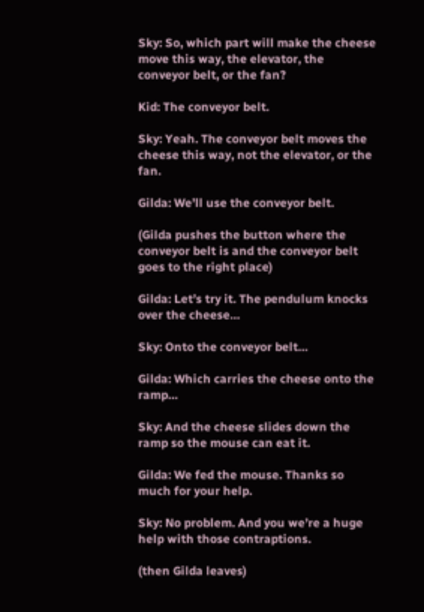Sky: So, which part will make the cheese move this way, the elevator, the conveyor belt, or the fan?

Kid: The conveyor belt.

Sky: Yeah. The conveyor belt moves the cheese this way, not the elevator, or the fan.

Gilda: We’ll use the conveyor belt.

(Gilda pushes the button where the conveyor belt is and the conveyor belt goes to the right place)

Gilda: Let’s try it. The pendulum knocks over the cheese…

Sky: Onto the conveyor belt…

Gilda: Which carries the cheese onto the ramp…

Sky: And the cheese slides down the ramp so the mouse can eat it.

Gilda: We fed the mouse. Thanks so much for your help.

Sky: No problem. And you we’re a huge help with those contraptions.

(then Gilda leaves)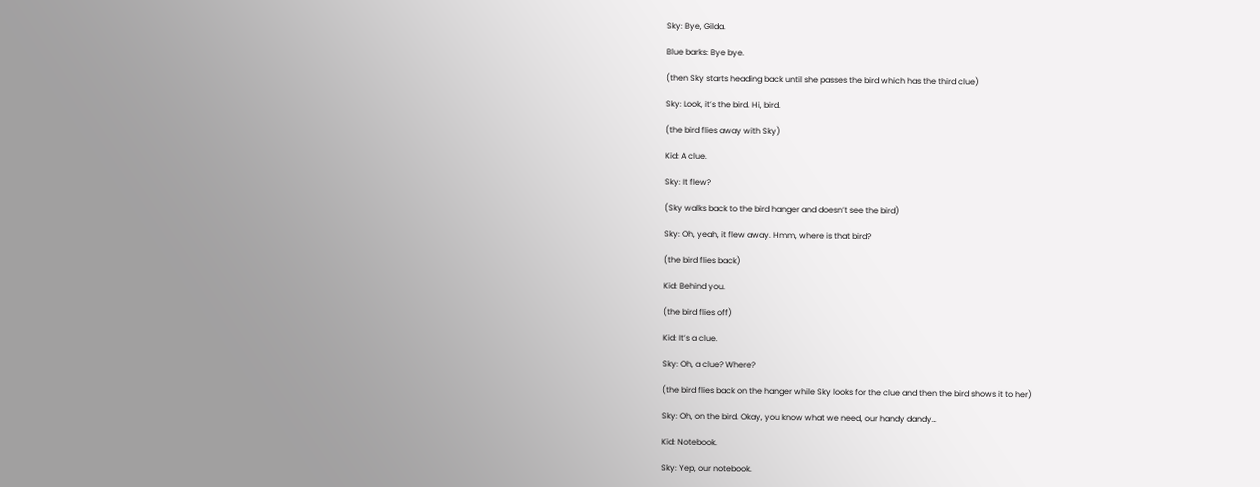Sky: Bye, Gilda.

Blue barks: Bye bye.

(then Sky starts heading back until she passes the bird which has the third clue)

Sky: Look, it’s the bird. Hi, bird.

(the bird flies away with Sky)

Kid: A clue.

Sky: It flew?

(Sky walks back to the bird hanger and doesn’t see the bird)

Sky: Oh, yeah, it flew away. Hmm, where is that bird?

(the bird flies back)

Kid: Behind you.

(the bird flies off)

Kid: It’s a clue.

Sky: Oh, a clue? Where?

(the bird flies back on the hanger while Sky looks for the clue and then the bird shows it to her)

Sky: Oh, on the bird. Okay, you know what we need, our handy dandy…

Kid: Notebook.

Sky: Yep, our notebook.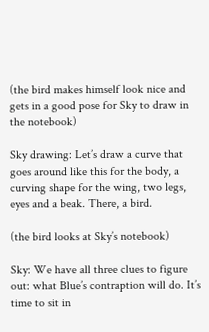(the bird makes himself look nice and gets in a good pose for Sky to draw in the notebook)

Sky drawing: Let’s draw a curve that goes around like this for the body, a curving shape for the wing, two legs, eyes and a beak. There, a bird.

(the bird looks at Sky’s notebook)

Sky: We have all three clues to figure out: what Blue’s contraption will do. It’s time to sit in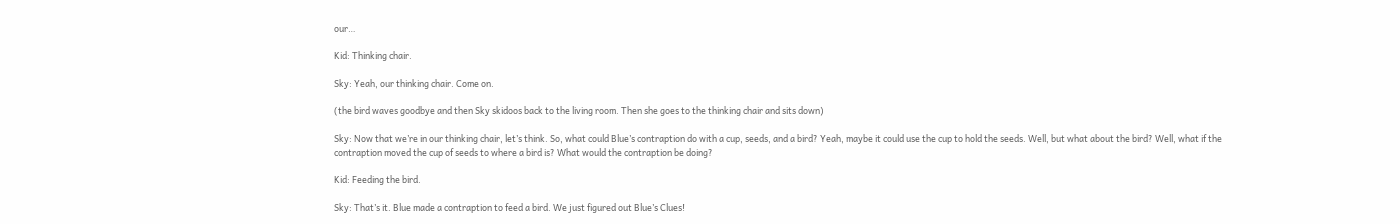our…

Kid: Thinking chair.

Sky: Yeah, our thinking chair. Come on.

(the bird waves goodbye and then Sky skidoos back to the living room. Then she goes to the thinking chair and sits down)

Sky: Now that we’re in our thinking chair, let’s think. So, what could Blue’s contraption do with a cup, seeds, and a bird? Yeah, maybe it could use the cup to hold the seeds. Well, but what about the bird? Well, what if the contraption moved the cup of seeds to where a bird is? What would the contraption be doing?

Kid: Feeding the bird.

Sky: That’s it. Blue made a contraption to feed a bird. We just figured out Blue’s Clues!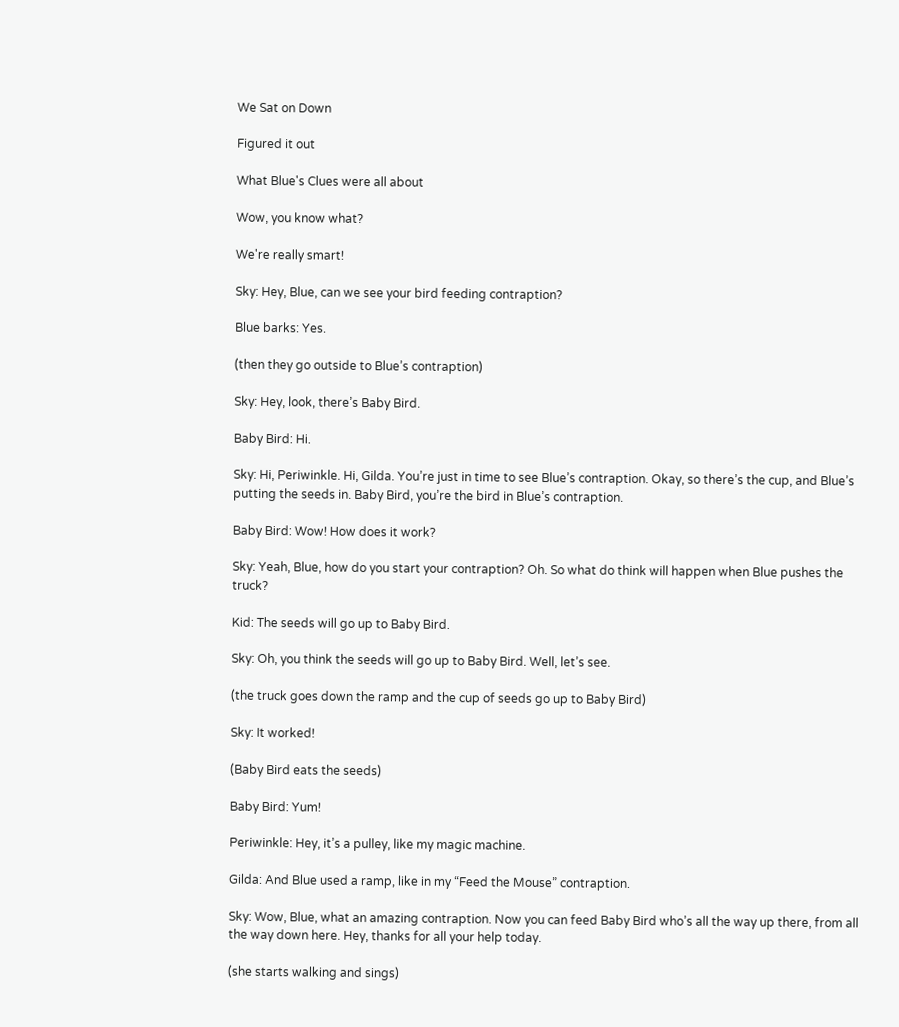We Sat on Down

Figured it out

What Blue's Clues were all about

Wow, you know what?

We're really smart!

Sky: Hey, Blue, can we see your bird feeding contraption?

Blue barks: Yes.

(then they go outside to Blue’s contraption)

Sky: Hey, look, there’s Baby Bird.

Baby Bird: Hi.

Sky: Hi, Periwinkle. Hi, Gilda. You’re just in time to see Blue’s contraption. Okay, so there’s the cup, and Blue’s putting the seeds in. Baby Bird, you’re the bird in Blue’s contraption.

Baby Bird: Wow! How does it work?

Sky: Yeah, Blue, how do you start your contraption? Oh. So what do think will happen when Blue pushes the truck?

Kid: The seeds will go up to Baby Bird.

Sky: Oh, you think the seeds will go up to Baby Bird. Well, let’s see.

(the truck goes down the ramp and the cup of seeds go up to Baby Bird)

Sky: It worked!

(Baby Bird eats the seeds)

Baby Bird: Yum!

Periwinkle: Hey, it’s a pulley, like my magic machine.

Gilda: And Blue used a ramp, like in my “Feed the Mouse” contraption.

Sky: Wow, Blue, what an amazing contraption. Now you can feed Baby Bird who’s all the way up there, from all the way down here. Hey, thanks for all your help today.

(she starts walking and sings)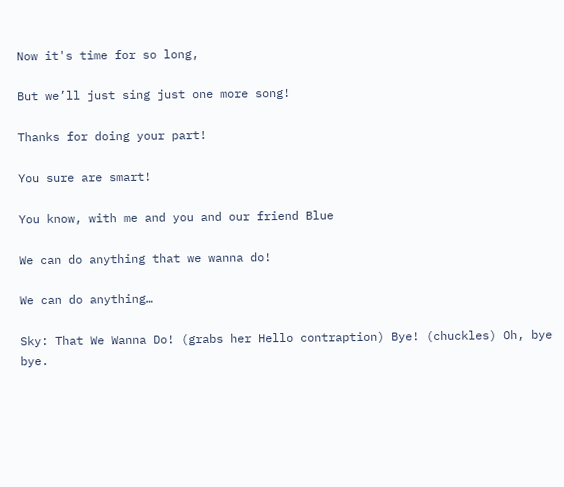Now it's time for so long,

But we’ll just sing just one more song!

Thanks for doing your part!

You sure are smart!

You know, with me and you and our friend Blue

We can do anything that we wanna do!

We can do anything…

Sky: That We Wanna Do! (grabs her Hello contraption) Bye! (chuckles) Oh, bye bye.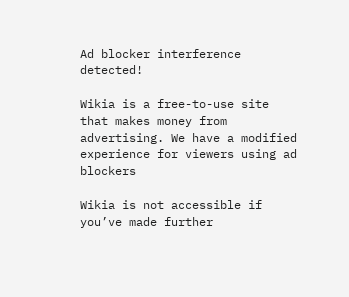Ad blocker interference detected!

Wikia is a free-to-use site that makes money from advertising. We have a modified experience for viewers using ad blockers

Wikia is not accessible if you’ve made further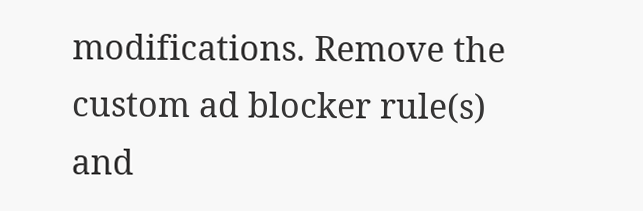modifications. Remove the custom ad blocker rule(s) and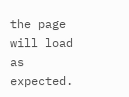the page will load as expected.